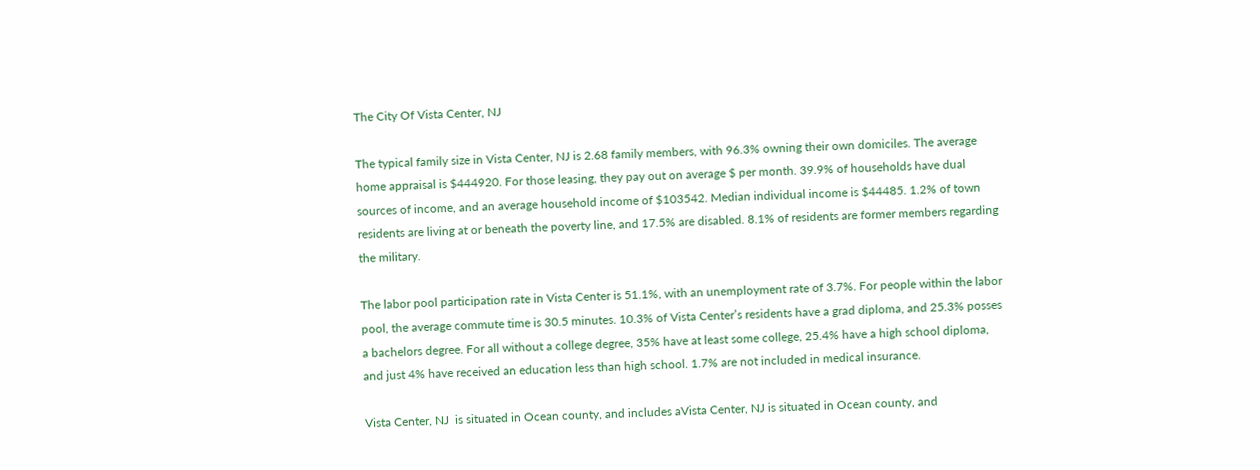The City Of Vista Center, NJ

The typical family size in Vista Center, NJ is 2.68 family members, with 96.3% owning their own domiciles. The average home appraisal is $444920. For those leasing, they pay out on average $ per month. 39.9% of households have dual sources of income, and an average household income of $103542. Median individual income is $44485. 1.2% of town residents are living at or beneath the poverty line, and 17.5% are disabled. 8.1% of residents are former members regarding the military.

The labor pool participation rate in Vista Center is 51.1%, with an unemployment rate of 3.7%. For people within the labor pool, the average commute time is 30.5 minutes. 10.3% of Vista Center’s residents have a grad diploma, and 25.3% posses a bachelors degree. For all without a college degree, 35% have at least some college, 25.4% have a high school diploma, and just 4% have received an education less than high school. 1.7% are not included in medical insurance.

Vista Center, NJ  is situated in Ocean county, and includes aVista Center, NJ is situated in Ocean county, and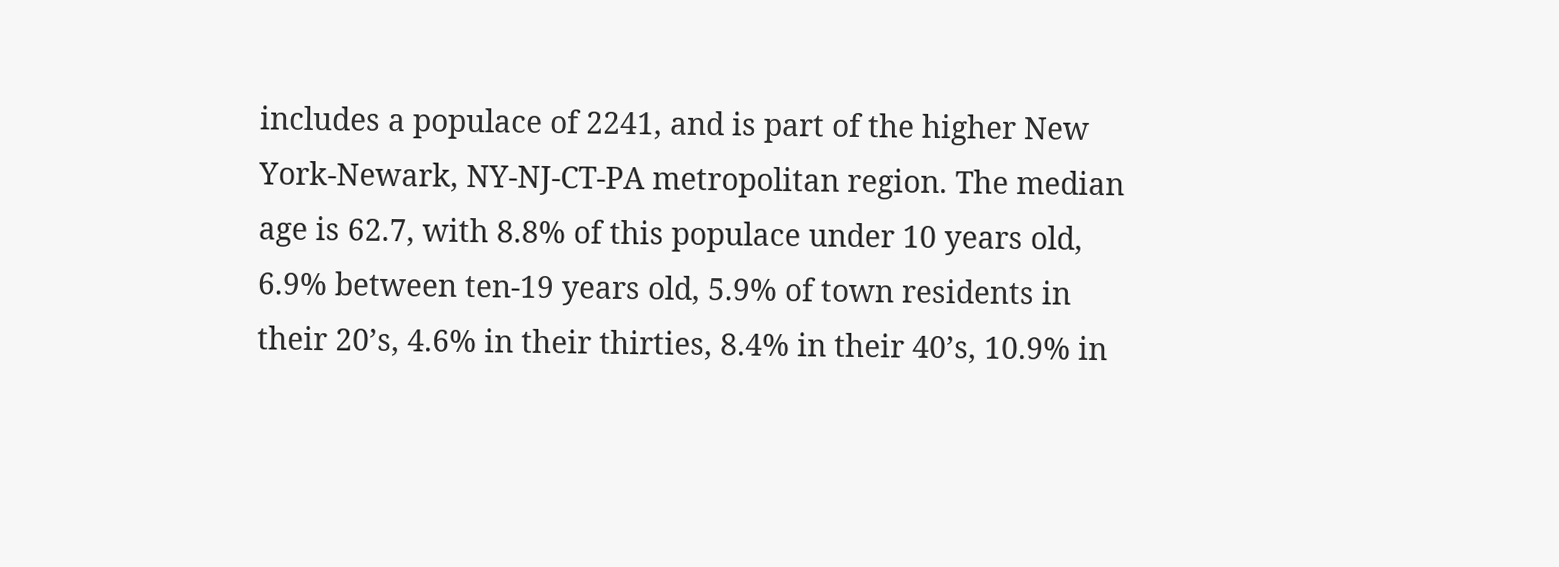includes a populace of 2241, and is part of the higher New York-Newark, NY-NJ-CT-PA metropolitan region. The median age is 62.7, with 8.8% of this populace under 10 years old, 6.9% between ten-19 years old, 5.9% of town residents in their 20’s, 4.6% in their thirties, 8.4% in their 40’s, 10.9% in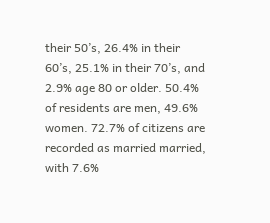their 50’s, 26.4% in their 60’s, 25.1% in their 70’s, and 2.9% age 80 or older. 50.4% of residents are men, 49.6% women. 72.7% of citizens are recorded as married married, with 7.6%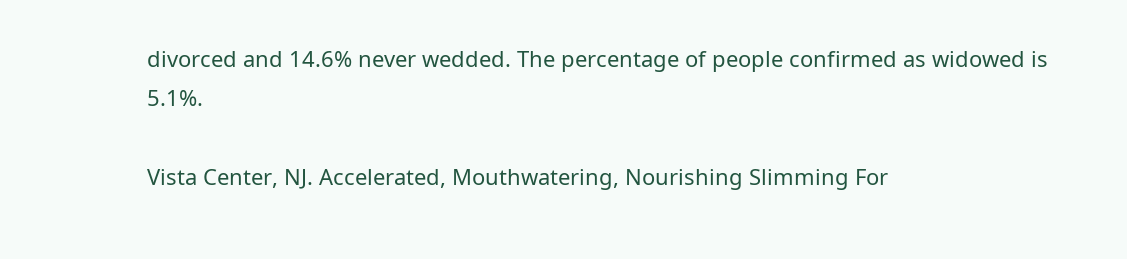divorced and 14.6% never wedded. The percentage of people confirmed as widowed is 5.1%.

Vista Center, NJ. Accelerated, Mouthwatering, Nourishing Slimming For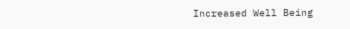Increased Well Being